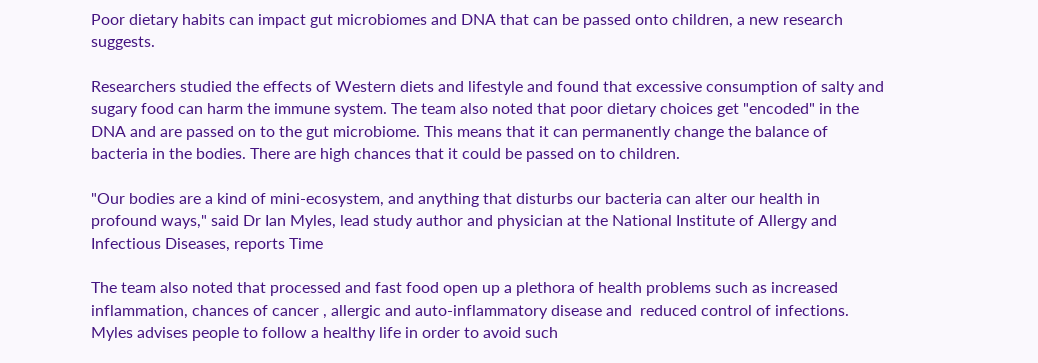Poor dietary habits can impact gut microbiomes and DNA that can be passed onto children, a new research suggests.

Researchers studied the effects of Western diets and lifestyle and found that excessive consumption of salty and sugary food can harm the immune system. The team also noted that poor dietary choices get "encoded" in the DNA and are passed on to the gut microbiome. This means that it can permanently change the balance of bacteria in the bodies. There are high chances that it could be passed on to children.

"Our bodies are a kind of mini-ecosystem, and anything that disturbs our bacteria can alter our health in profound ways," said Dr Ian Myles, lead study author and physician at the National Institute of Allergy and Infectious Diseases, reports Time

The team also noted that processed and fast food open up a plethora of health problems such as increased inflammation, chances of cancer , allergic and auto-inflammatory disease and  reduced control of infections. Myles advises people to follow a healthy life in order to avoid such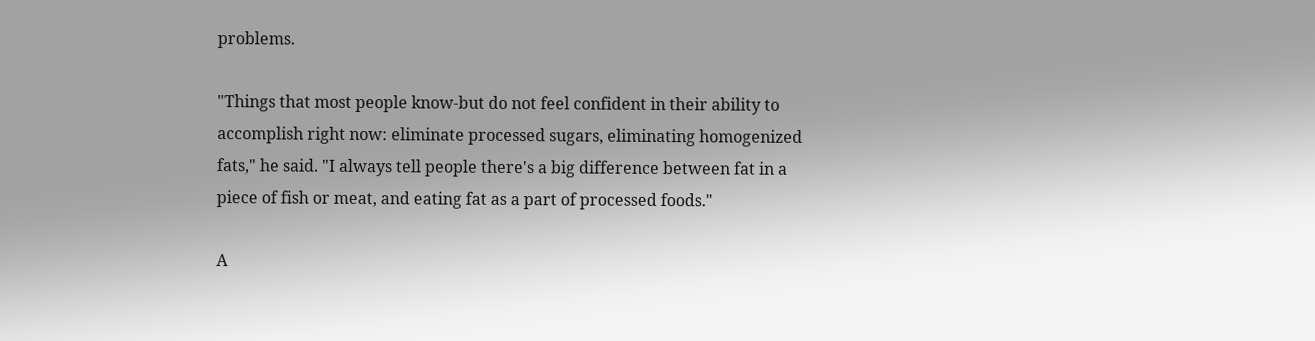problems.

"Things that most people know-but do not feel confident in their ability to accomplish right now: eliminate processed sugars, eliminating homogenized fats," he said. "I always tell people there's a big difference between fat in a piece of fish or meat, and eating fat as a part of processed foods."

A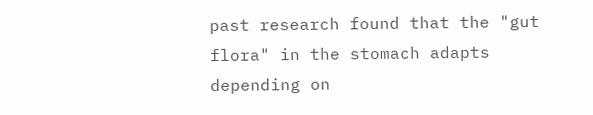past research found that the "gut flora" in the stomach adapts depending on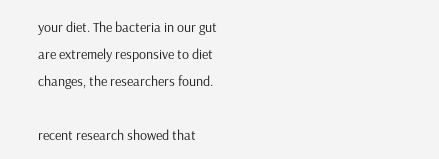your diet. The bacteria in our gut are extremely responsive to diet changes, the researchers found.

recent research showed that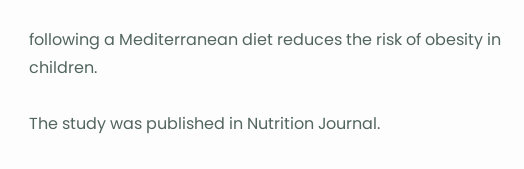following a Mediterranean diet reduces the risk of obesity in children.

The study was published in Nutrition Journal.